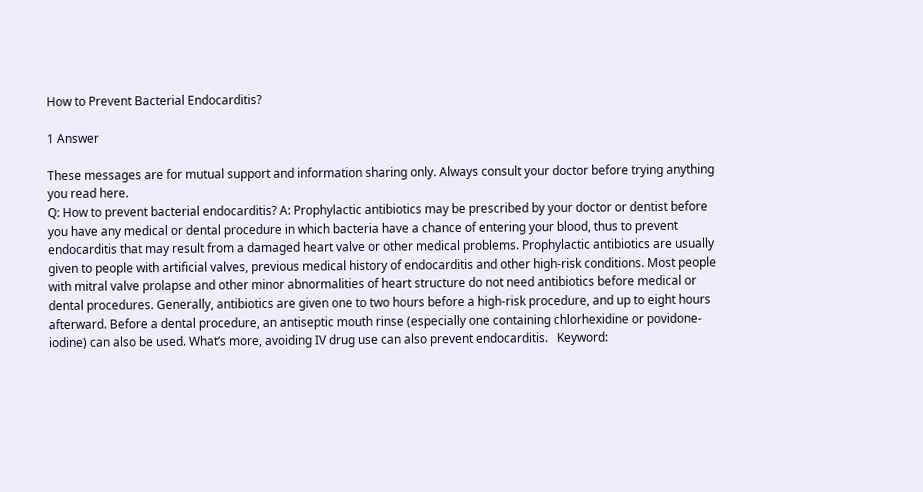How to Prevent Bacterial Endocarditis?

1 Answer

These messages are for mutual support and information sharing only. Always consult your doctor before trying anything you read here.
Q: How to prevent bacterial endocarditis? A: Prophylactic antibiotics may be prescribed by your doctor or dentist before you have any medical or dental procedure in which bacteria have a chance of entering your blood, thus to prevent endocarditis that may result from a damaged heart valve or other medical problems. Prophylactic antibiotics are usually given to people with artificial valves, previous medical history of endocarditis and other high-risk conditions. Most people with mitral valve prolapse and other minor abnormalities of heart structure do not need antibiotics before medical or dental procedures. Generally, antibiotics are given one to two hours before a high-risk procedure, and up to eight hours afterward. Before a dental procedure, an antiseptic mouth rinse (especially one containing chlorhexidine or povidone-iodine) can also be used. What’s more, avoiding IV drug use can also prevent endocarditis.   Keyword: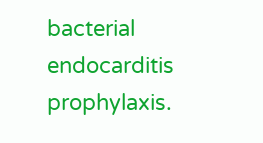bacterial endocarditis prophylaxis.